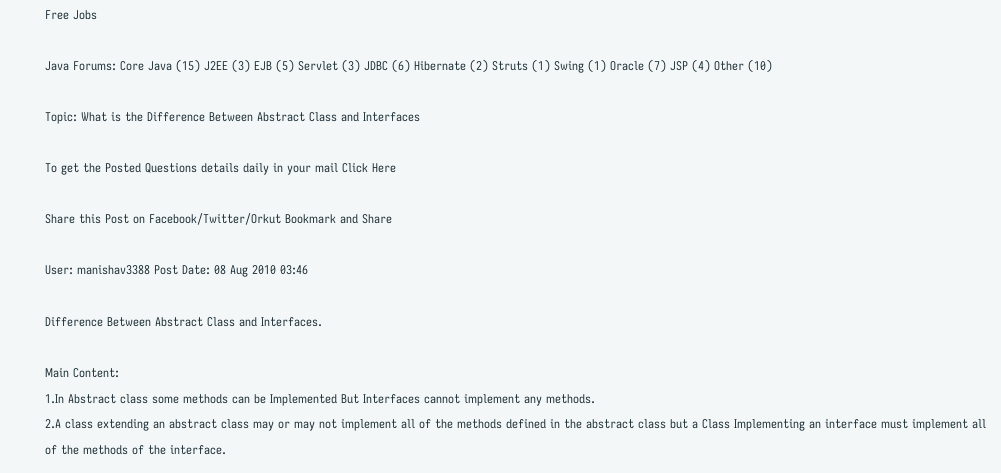Free Jobs

Java Forums: Core Java (15) J2EE (3) EJB (5) Servlet (3) JDBC (6) Hibernate (2) Struts (1) Swing (1) Oracle (7) JSP (4) Other (10)

Topic: What is the Difference Between Abstract Class and Interfaces

To get the Posted Questions details daily in your mail Click Here

Share this Post on Facebook/Twitter/Orkut Bookmark and Share

User: manishav3388 Post Date: 08 Aug 2010 03:46

Difference Between Abstract Class and Interfaces.

Main Content:
1.In Abstract class some methods can be Implemented But Interfaces cannot implement any methods.
2.A class extending an abstract class may or may not implement all of the methods defined in the abstract class but a Class Implementing an interface must implement all of the methods of the interface.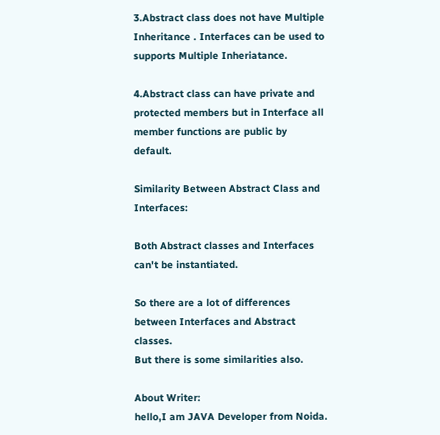3.Abstract class does not have Multiple Inheritance . Interfaces can be used to supports Multiple Inheriatance.

4.Abstract class can have private and protected members but in Interface all member functions are public by default.

Similarity Between Abstract Class and Interfaces:

Both Abstract classes and Interfaces can't be instantiated.

So there are a lot of differences between Interfaces and Abstract classes.
But there is some similarities also.

About Writer:
hello,I am JAVA Developer from Noida.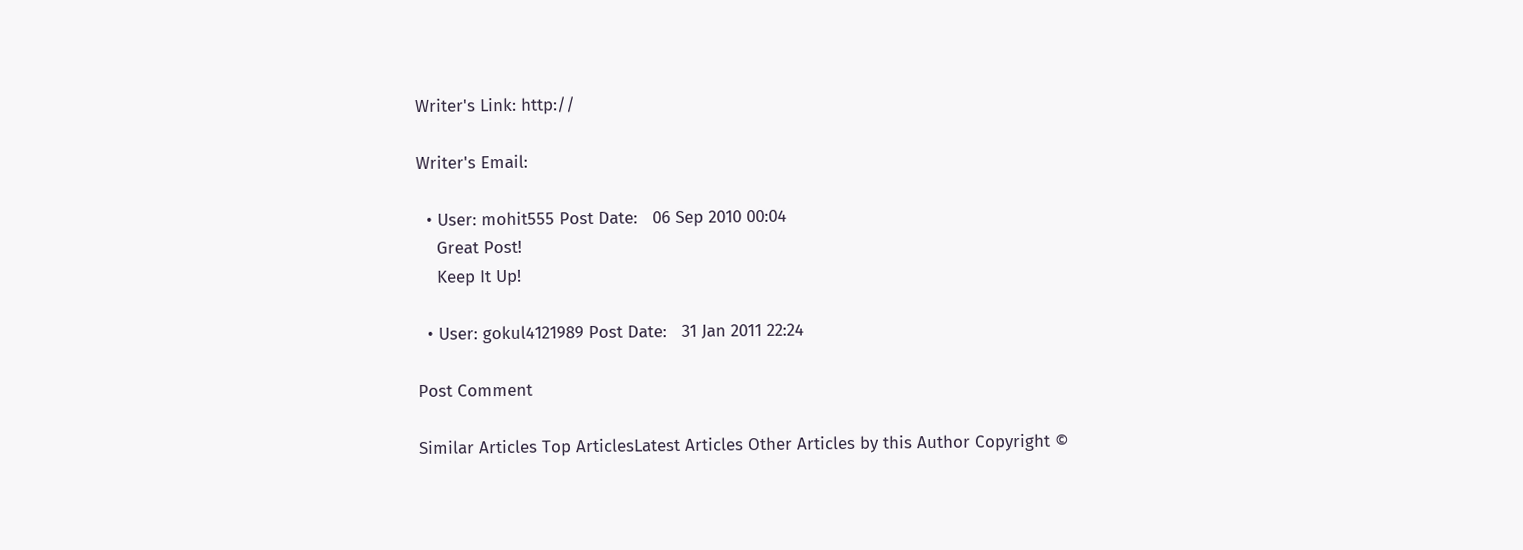Writer's Link: http://

Writer's Email:

  • User: mohit555 Post Date:   06 Sep 2010 00:04
    Great Post!
    Keep It Up!

  • User: gokul4121989 Post Date:   31 Jan 2011 22:24

Post Comment

Similar Articles Top ArticlesLatest Articles Other Articles by this Author Copyright ©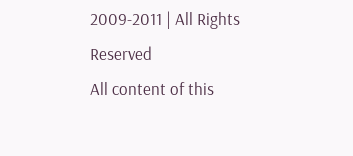2009-2011 | All Rights Reserved
All content of this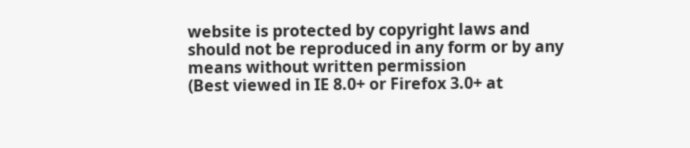website is protected by copyright laws and should not be reproduced in any form or by any means without written permission
(Best viewed in IE 8.0+ or Firefox 3.0+ at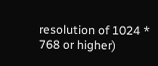resolution of 1024 * 768 or higher)